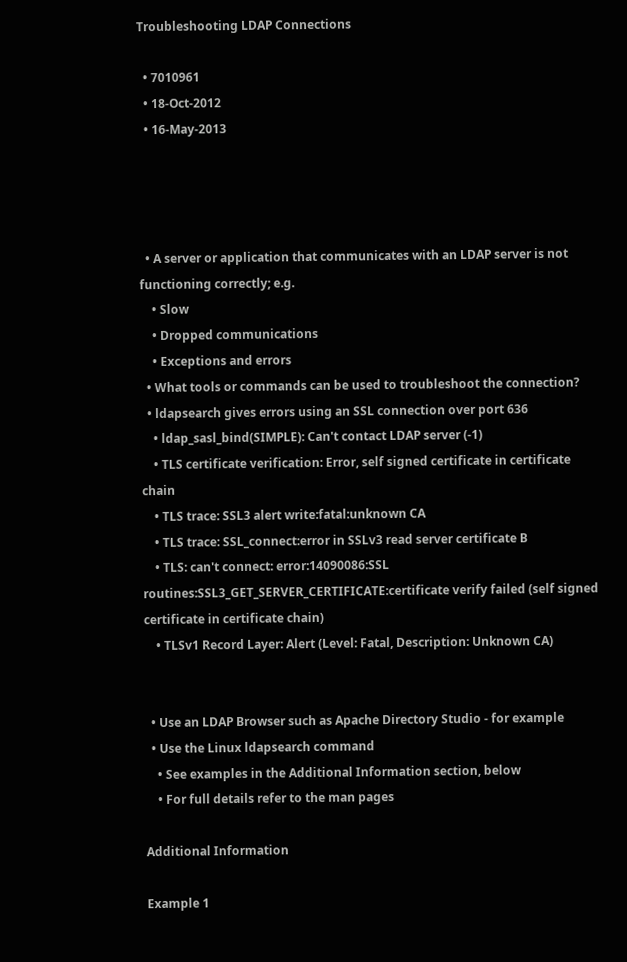Troubleshooting LDAP Connections

  • 7010961
  • 18-Oct-2012
  • 16-May-2013




  • A server or application that communicates with an LDAP server is not functioning correctly; e.g.
    • Slow
    • Dropped communications
    • Exceptions and errors
  • What tools or commands can be used to troubleshoot the connection?
  • ldapsearch gives errors using an SSL connection over port 636
    • ldap_sasl_bind(SIMPLE): Can't contact LDAP server (-1)
    • TLS certificate verification: Error, self signed certificate in certificate chain
    • TLS trace: SSL3 alert write:fatal:unknown CA
    • TLS trace: SSL_connect:error in SSLv3 read server certificate B
    • TLS: can't connect: error:14090086:SSL routines:SSL3_GET_SERVER_CERTIFICATE:certificate verify failed (self signed certificate in certificate chain)
    • TLSv1 Record Layer: Alert (Level: Fatal, Description: Unknown CA)


  • Use an LDAP Browser such as Apache Directory Studio - for example
  • Use the Linux ldapsearch command
    • See examples in the Additional Information section, below
    • For full details refer to the man pages

Additional Information

Example 1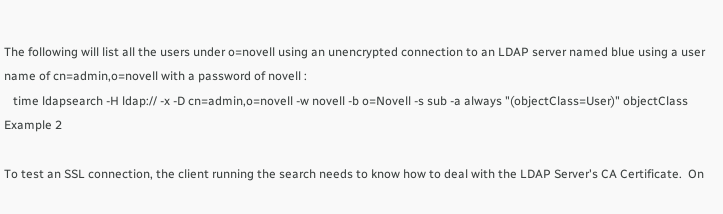The following will list all the users under o=novell using an unencrypted connection to an LDAP server named blue using a user name of cn=admin,o=novell with a password of novell :
   time ldapsearch -H ldap:// -x -D cn=admin,o=novell -w novell -b o=Novell -s sub -a always "(objectClass=User)" objectClass
Example 2

To test an SSL connection, the client running the search needs to know how to deal with the LDAP Server's CA Certificate.  On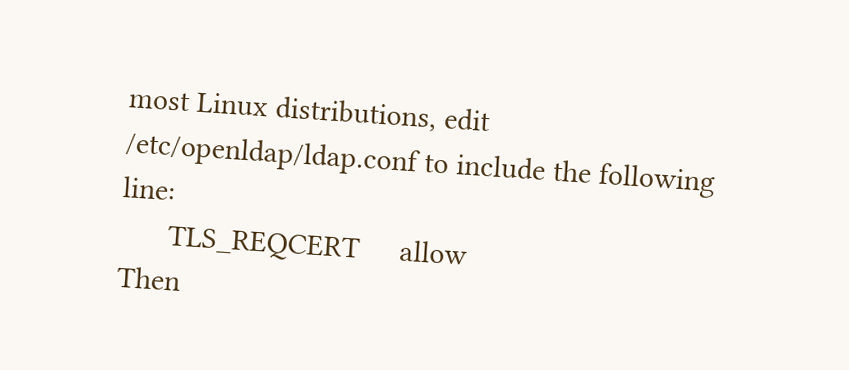most Linux distributions, edit /etc/openldap/ldap.conf to include the following line:
      TLS_REQCERT     allow
Then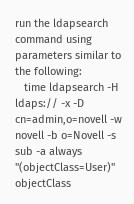run the ldapsearch command using parameters similar to the following:
   time ldapsearch -H ldaps:// -x -D cn=admin,o=novell -w novell -b o=Novell -s sub -a always "(objectClass=User)" objectClass